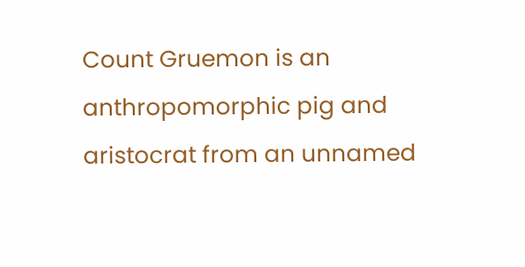Count Gruemon is an anthropomorphic pig and aristocrat from an unnamed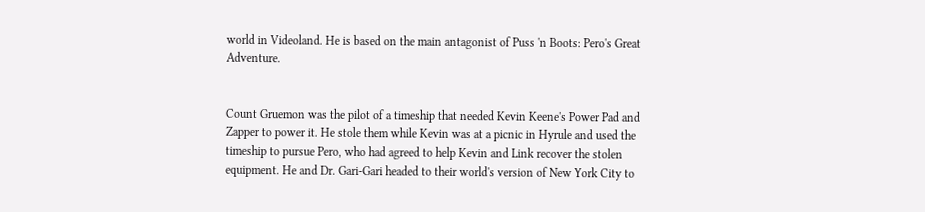world in Videoland. He is based on the main antagonist of Puss 'n Boots: Pero's Great Adventure.


Count Gruemon was the pilot of a timeship that needed Kevin Keene's Power Pad and Zapper to power it. He stole them while Kevin was at a picnic in Hyrule and used the timeship to pursue Pero, who had agreed to help Kevin and Link recover the stolen equipment. He and Dr. Gari-Gari headed to their world's version of New York City to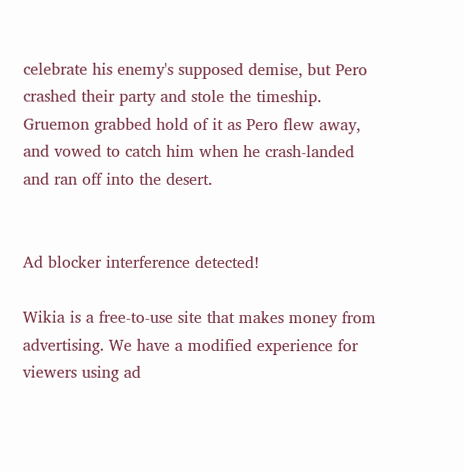celebrate his enemy's supposed demise, but Pero crashed their party and stole the timeship. Gruemon grabbed hold of it as Pero flew away, and vowed to catch him when he crash-landed and ran off into the desert.


Ad blocker interference detected!

Wikia is a free-to-use site that makes money from advertising. We have a modified experience for viewers using ad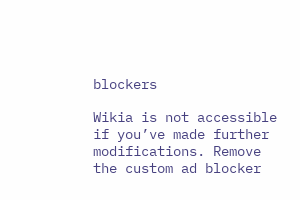blockers

Wikia is not accessible if you’ve made further modifications. Remove the custom ad blocker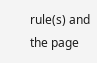rule(s) and the page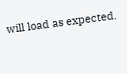will load as expected.